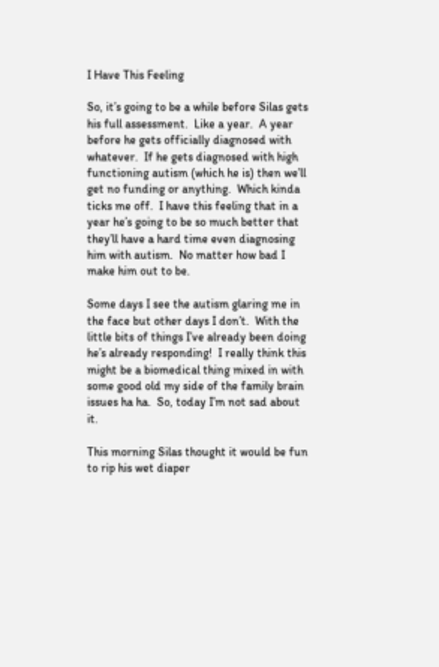I Have This Feeling

So, it’s going to be a while before Silas gets his full assessment.  Like a year.  A year before he gets officially diagnosed with whatever.  If he gets diagnosed with high functioning autism (which he is) then we’ll get no funding or anything.  Which kinda ticks me off.  I have this feeling that in a year he’s going to be so much better that they’ll have a hard time even diagnosing him with autism.  No matter how bad I make him out to be.

Some days I see the autism glaring me in the face but other days I don’t.  With the little bits of things I’ve already been doing he’s already responding!  I really think this might be a biomedical thing mixed in with some good old my side of the family brain issues ha ha.  So, today I’m not sad about it.

This morning Silas thought it would be fun to rip his wet diaper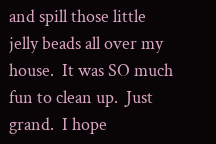and spill those little jelly beads all over my house.  It was SO much fun to clean up.  Just grand.  I hope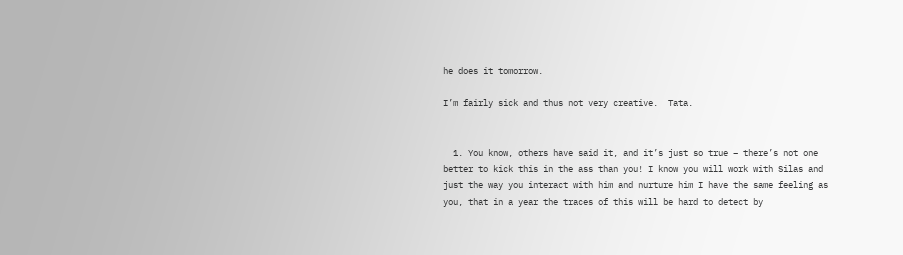he does it tomorrow.

I’m fairly sick and thus not very creative.  Tata.


  1. You know, others have said it, and it’s just so true – there’s not one better to kick this in the ass than you! I know you will work with Silas and just the way you interact with him and nurture him I have the same feeling as you, that in a year the traces of this will be hard to detect by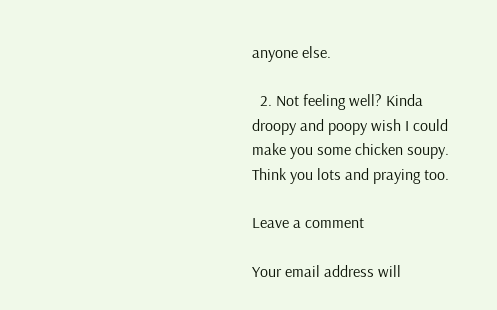anyone else.

  2. Not feeling well? Kinda droopy and poopy wish I could make you some chicken soupy. Think you lots and praying too.

Leave a comment

Your email address will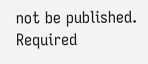not be published. Required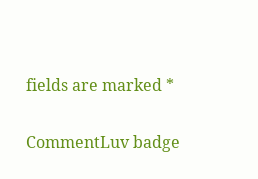fields are marked *

CommentLuv badge